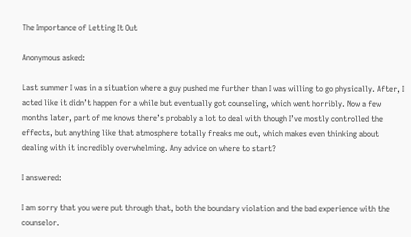The Importance of Letting It Out

Anonymous asked:

Last summer I was in a situation where a guy pushed me further than I was willing to go physically. After, I acted like it didn’t happen for a while but eventually got counseling, which went horribly. Now a few months later, part of me knows there’s probably a lot to deal with though I’ve mostly controlled the effects, but anything like that atmosphere totally freaks me out, which makes even thinking about dealing with it incredibly overwhelming. Any advice on where to start?

I answered:

I am sorry that you were put through that, both the boundary violation and the bad experience with the counselor.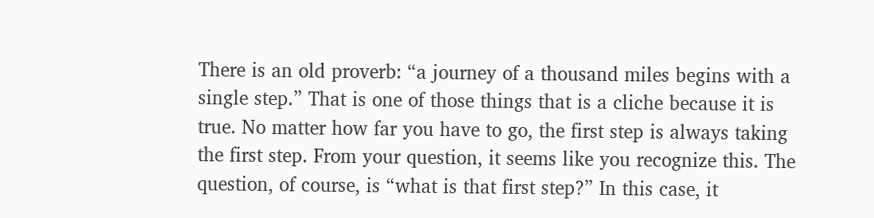There is an old proverb: “a journey of a thousand miles begins with a single step.” That is one of those things that is a cliche because it is true. No matter how far you have to go, the first step is always taking the first step. From your question, it seems like you recognize this. The question, of course, is “what is that first step?” In this case, it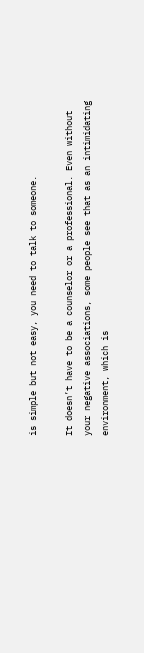is simple but not easy, you need to talk to someone.

It doesn’t have to be a counselor or a professional. Even without your negative associations, some people see that as an intimidating environment, which is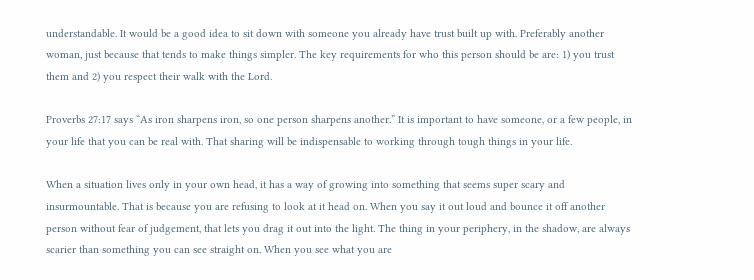understandable. It would be a good idea to sit down with someone you already have trust built up with. Preferably another woman, just because that tends to make things simpler. The key requirements for who this person should be are: 1) you trust them and 2) you respect their walk with the Lord.

Proverbs 27:17 says “As iron sharpens iron, so one person sharpens another.” It is important to have someone, or a few people, in your life that you can be real with. That sharing will be indispensable to working through tough things in your life.

When a situation lives only in your own head, it has a way of growing into something that seems super scary and insurmountable. That is because you are refusing to look at it head on. When you say it out loud and bounce it off another person without fear of judgement, that lets you drag it out into the light. The thing in your periphery, in the shadow, are always scarier than something you can see straight on. When you see what you are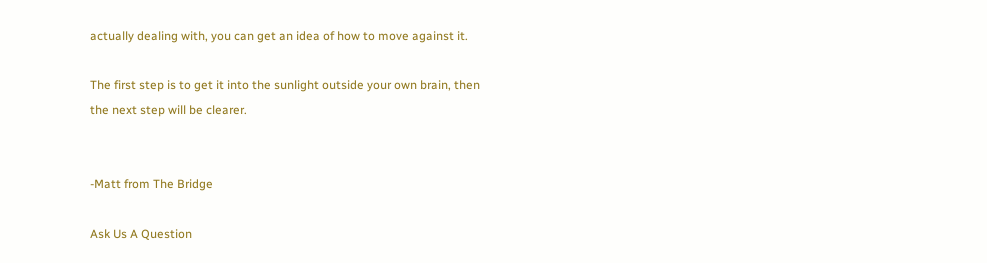actually dealing with, you can get an idea of how to move against it.

The first step is to get it into the sunlight outside your own brain, then the next step will be clearer.


-Matt from The Bridge

Ask Us A Question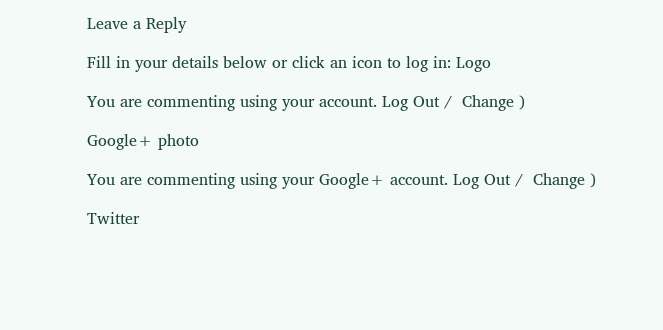Leave a Reply

Fill in your details below or click an icon to log in: Logo

You are commenting using your account. Log Out /  Change )

Google+ photo

You are commenting using your Google+ account. Log Out /  Change )

Twitter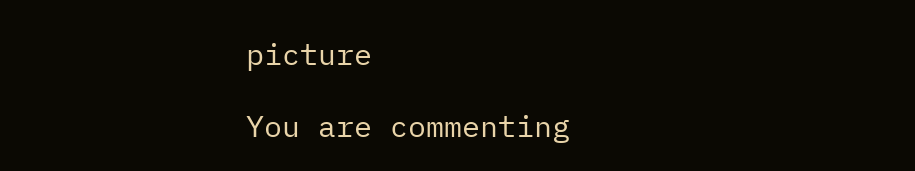picture

You are commenting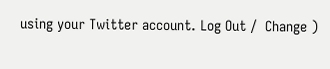using your Twitter account. Log Out /  Change )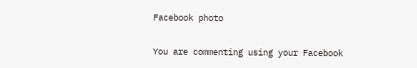Facebook photo

You are commenting using your Facebook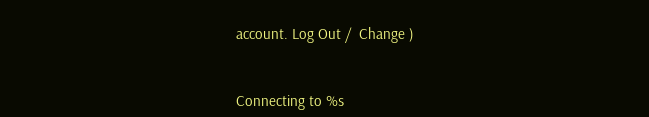account. Log Out /  Change )


Connecting to %s